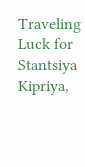Traveling Luck for Stantsiya Kipriya,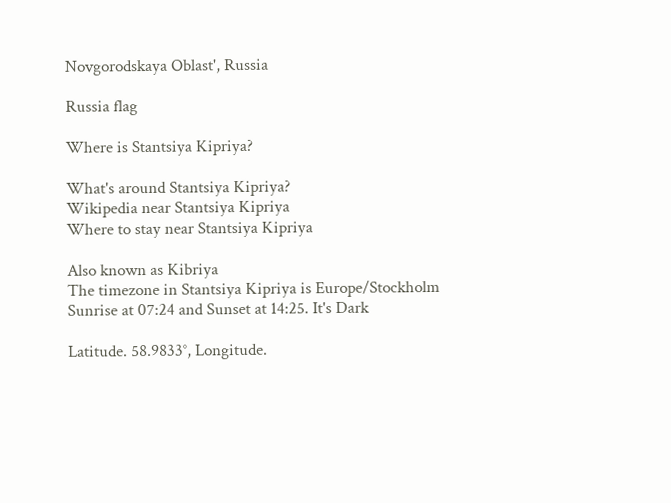Novgorodskaya Oblast', Russia

Russia flag

Where is Stantsiya Kipriya?

What's around Stantsiya Kipriya?
Wikipedia near Stantsiya Kipriya
Where to stay near Stantsiya Kipriya

Also known as Kibriya
The timezone in Stantsiya Kipriya is Europe/Stockholm
Sunrise at 07:24 and Sunset at 14:25. It's Dark

Latitude. 58.9833°, Longitude.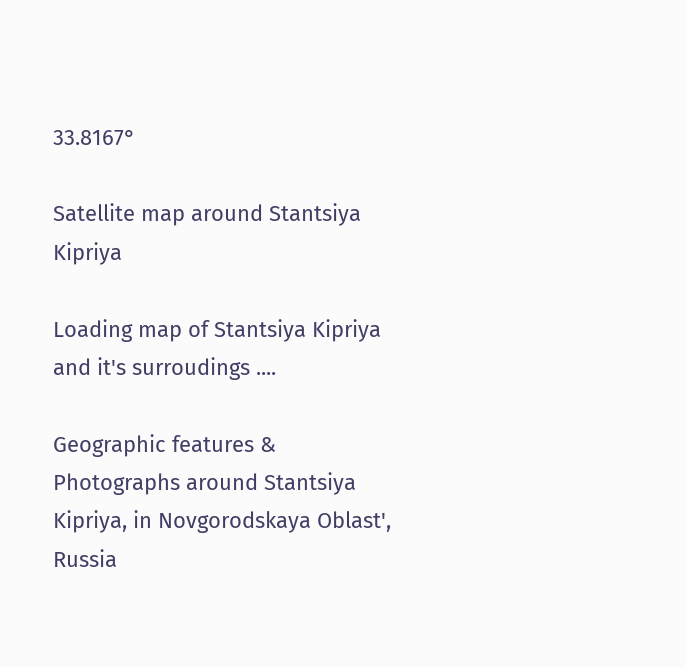33.8167°

Satellite map around Stantsiya Kipriya

Loading map of Stantsiya Kipriya and it's surroudings ....

Geographic features & Photographs around Stantsiya Kipriya, in Novgorodskaya Oblast', Russia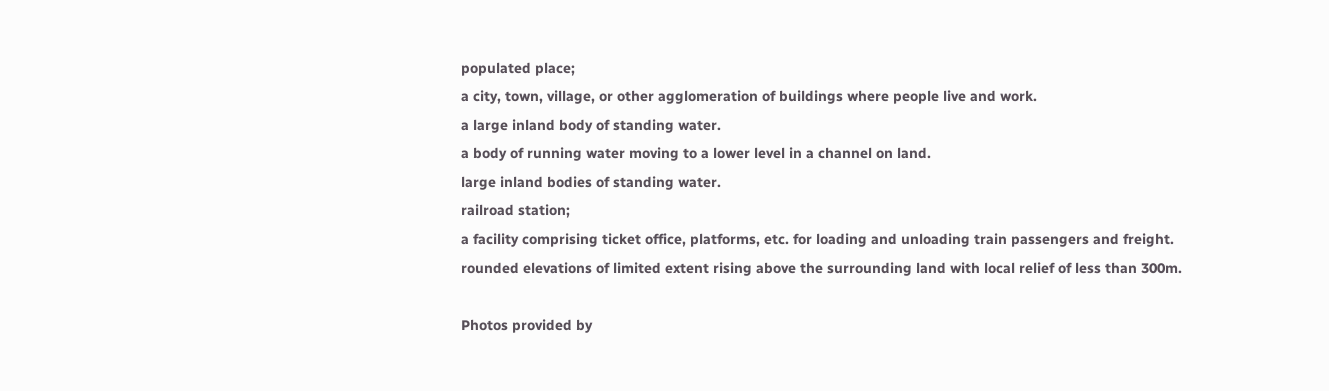populated place;
a city, town, village, or other agglomeration of buildings where people live and work.
a large inland body of standing water.
a body of running water moving to a lower level in a channel on land.
large inland bodies of standing water.
railroad station;
a facility comprising ticket office, platforms, etc. for loading and unloading train passengers and freight.
rounded elevations of limited extent rising above the surrounding land with local relief of less than 300m.

Photos provided by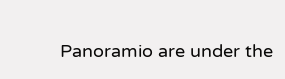Panoramio are under the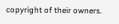copyright of their owners.